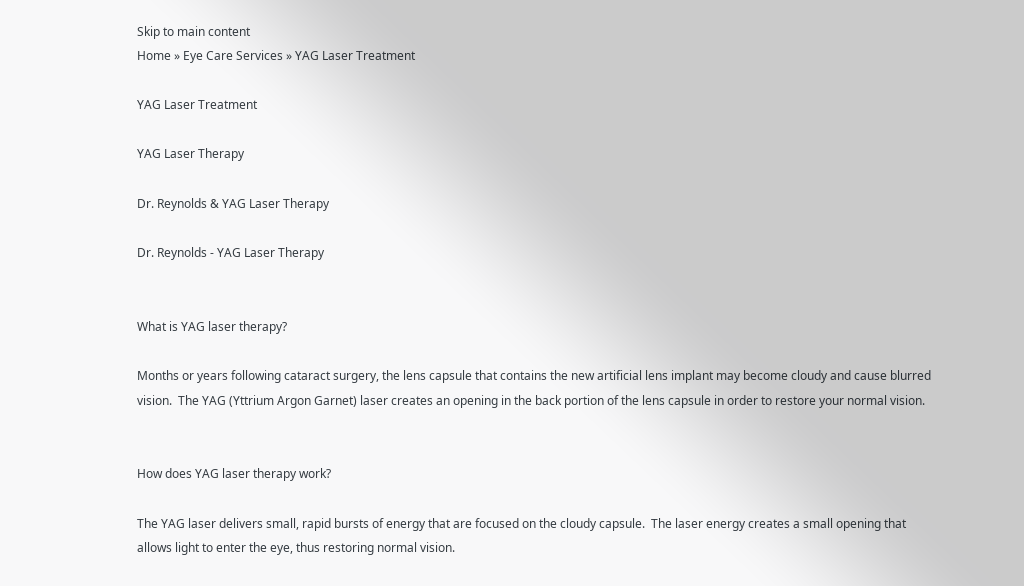Skip to main content
Home » Eye Care Services » YAG Laser Treatment

YAG Laser Treatment

YAG Laser Therapy

Dr. Reynolds & YAG Laser Therapy

Dr. Reynolds - YAG Laser Therapy


What is YAG laser therapy?

Months or years following cataract surgery, the lens capsule that contains the new artificial lens implant may become cloudy and cause blurred vision.  The YAG (Yttrium Argon Garnet) laser creates an opening in the back portion of the lens capsule in order to restore your normal vision.


How does YAG laser therapy work?

The YAG laser delivers small, rapid bursts of energy that are focused on the cloudy capsule.  The laser energy creates a small opening that allows light to enter the eye, thus restoring normal vision.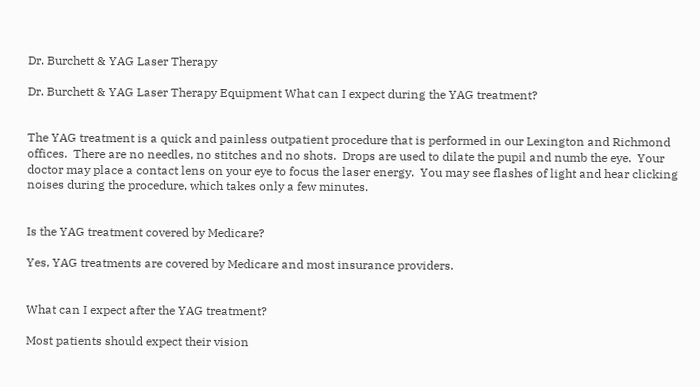Dr. Burchett & YAG Laser Therapy

Dr. Burchett & YAG Laser Therapy Equipment What can I expect during the YAG treatment?


The YAG treatment is a quick and painless outpatient procedure that is performed in our Lexington and Richmond offices.  There are no needles, no stitches and no shots.  Drops are used to dilate the pupil and numb the eye.  Your doctor may place a contact lens on your eye to focus the laser energy.  You may see flashes of light and hear clicking noises during the procedure, which takes only a few minutes.


Is the YAG treatment covered by Medicare?

Yes, YAG treatments are covered by Medicare and most insurance providers.


What can I expect after the YAG treatment?

Most patients should expect their vision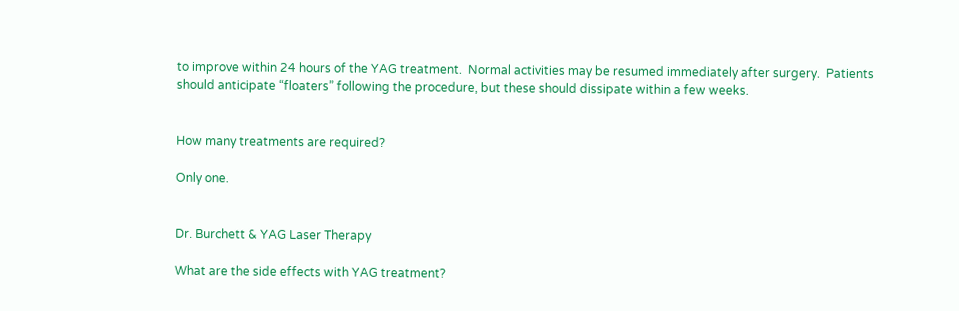to improve within 24 hours of the YAG treatment.  Normal activities may be resumed immediately after surgery.  Patients should anticipate “floaters” following the procedure, but these should dissipate within a few weeks.


How many treatments are required?

Only one.


Dr. Burchett & YAG Laser Therapy

What are the side effects with YAG treatment?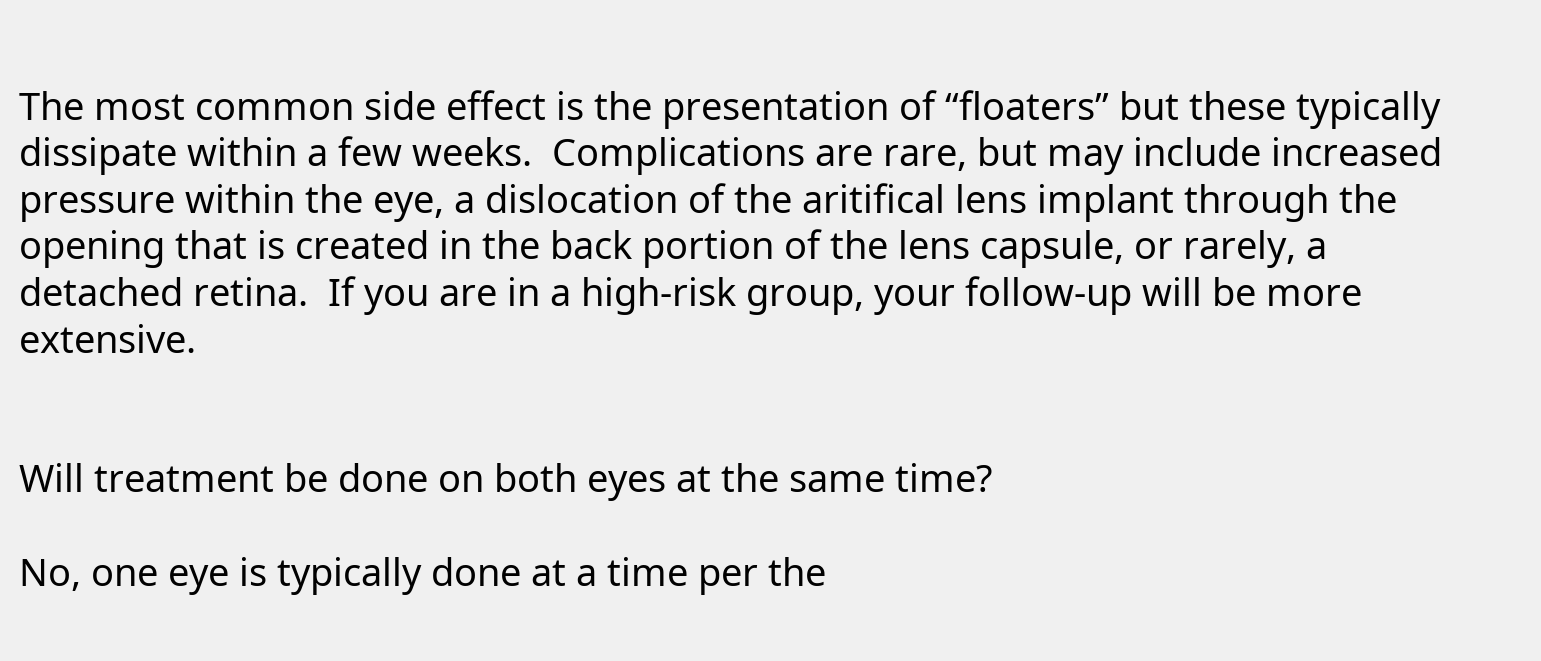The most common side effect is the presentation of “floaters” but these typically dissipate within a few weeks.  Complications are rare, but may include increased pressure within the eye, a dislocation of the aritifical lens implant through the opening that is created in the back portion of the lens capsule, or rarely, a detached retina.  If you are in a high-risk group, your follow-up will be more extensive.


Will treatment be done on both eyes at the same time?

No, one eye is typically done at a time per the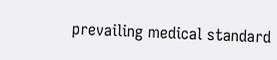prevailing medical standard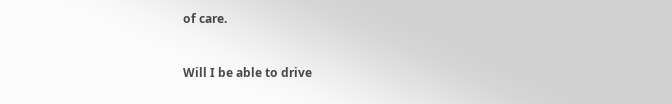of care.


Will I be able to drive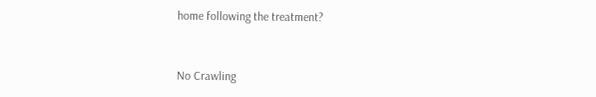home following the treatment?


No Crawling